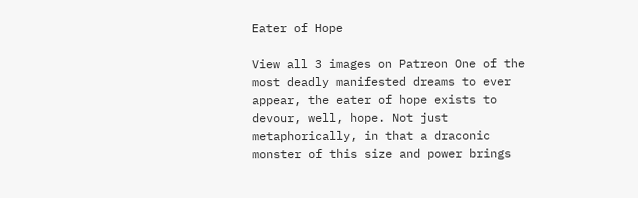Eater of Hope

View all 3 images on Patreon One of the most deadly manifested dreams to ever appear, the eater of hope exists to devour, well, hope. Not just metaphorically, in that a draconic monster of this size and power brings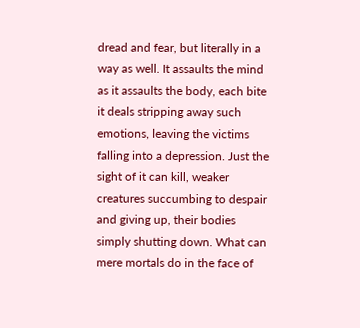dread and fear, but literally in a way as well. It assaults the mind as it assaults the body, each bite it deals stripping away such emotions, leaving the victims falling into a depression. Just the sight of it can kill, weaker creatures succumbing to despair and giving up, their bodies simply shutting down. What can mere mortals do in the face of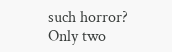such horror?
Only two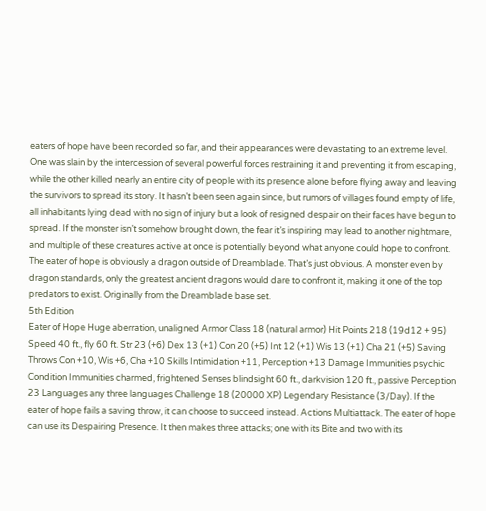eaters of hope have been recorded so far, and their appearances were devastating to an extreme level. One was slain by the intercession of several powerful forces restraining it and preventing it from escaping, while the other killed nearly an entire city of people with its presence alone before flying away and leaving the survivors to spread its story. It hasn’t been seen again since, but rumors of villages found empty of life, all inhabitants lying dead with no sign of injury but a look of resigned despair on their faces have begun to spread. If the monster isn’t somehow brought down, the fear it’s inspiring may lead to another nightmare, and multiple of these creatures active at once is potentially beyond what anyone could hope to confront.
The eater of hope is obviously a dragon outside of Dreamblade. That’s just obvious. A monster even by dragon standards, only the greatest ancient dragons would dare to confront it, making it one of the top predators to exist. Originally from the Dreamblade base set.
5th Edition
Eater of Hope Huge aberration, unaligned Armor Class 18 (natural armor) Hit Points 218 (19d12 + 95) Speed 40 ft., fly 60 ft. Str 23 (+6) Dex 13 (+1) Con 20 (+5) Int 12 (+1) Wis 13 (+1) Cha 21 (+5) Saving Throws Con +10, Wis +6, Cha +10 Skills Intimidation +11, Perception +13 Damage Immunities psychic Condition Immunities charmed, frightened Senses blindsight 60 ft., darkvision 120 ft., passive Perception 23 Languages any three languages Challenge 18 (20000 XP) Legendary Resistance (3/Day). If the eater of hope fails a saving throw, it can choose to succeed instead. Actions Multiattack. The eater of hope can use its Despairing Presence. It then makes three attacks; one with its Bite and two with its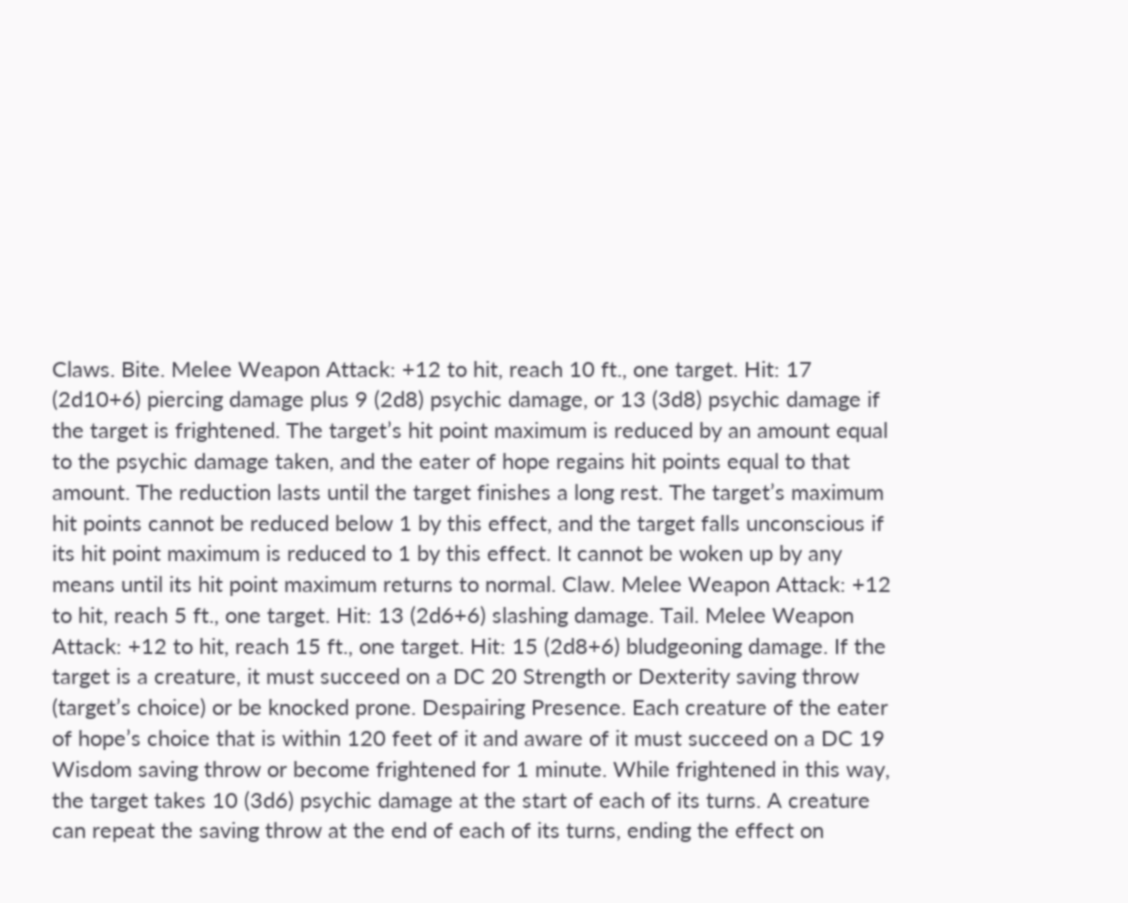Claws. Bite. Melee Weapon Attack: +12 to hit, reach 10 ft., one target. Hit: 17 (2d10+6) piercing damage plus 9 (2d8) psychic damage, or 13 (3d8) psychic damage if the target is frightened. The target’s hit point maximum is reduced by an amount equal to the psychic damage taken, and the eater of hope regains hit points equal to that amount. The reduction lasts until the target finishes a long rest. The target’s maximum hit points cannot be reduced below 1 by this effect, and the target falls unconscious if its hit point maximum is reduced to 1 by this effect. It cannot be woken up by any means until its hit point maximum returns to normal. Claw. Melee Weapon Attack: +12 to hit, reach 5 ft., one target. Hit: 13 (2d6+6) slashing damage. Tail. Melee Weapon Attack: +12 to hit, reach 15 ft., one target. Hit: 15 (2d8+6) bludgeoning damage. If the target is a creature, it must succeed on a DC 20 Strength or Dexterity saving throw (target’s choice) or be knocked prone. Despairing Presence. Each creature of the eater of hope’s choice that is within 120 feet of it and aware of it must succeed on a DC 19 Wisdom saving throw or become frightened for 1 minute. While frightened in this way, the target takes 10 (3d6) psychic damage at the start of each of its turns. A creature can repeat the saving throw at the end of each of its turns, ending the effect on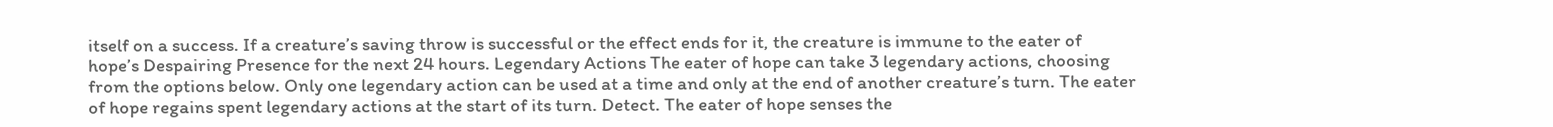itself on a success. If a creature’s saving throw is successful or the effect ends for it, the creature is immune to the eater of hope’s Despairing Presence for the next 24 hours. Legendary Actions The eater of hope can take 3 legendary actions, choosing from the options below. Only one legendary action can be used at a time and only at the end of another creature’s turn. The eater of hope regains spent legendary actions at the start of its turn. Detect. The eater of hope senses the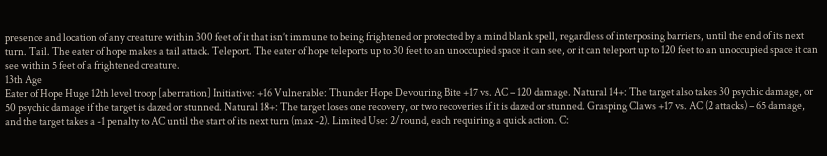presence and location of any creature within 300 feet of it that isn’t immune to being frightened or protected by a mind blank spell, regardless of interposing barriers, until the end of its next turn. Tail. The eater of hope makes a tail attack. Teleport. The eater of hope teleports up to 30 feet to an unoccupied space it can see, or it can teleport up to 120 feet to an unoccupied space it can see within 5 feet of a frightened creature.
13th Age
Eater of Hope Huge 12th level troop [aberration] Initiative: +16 Vulnerable: Thunder Hope Devouring Bite +17 vs. AC – 120 damage. Natural 14+: The target also takes 30 psychic damage, or 50 psychic damage if the target is dazed or stunned. Natural 18+: The target loses one recovery, or two recoveries if it is dazed or stunned. Grasping Claws +17 vs. AC (2 attacks) – 65 damage, and the target takes a -1 penalty to AC until the start of its next turn (max -2). Limited Use: 2/round, each requiring a quick action. C: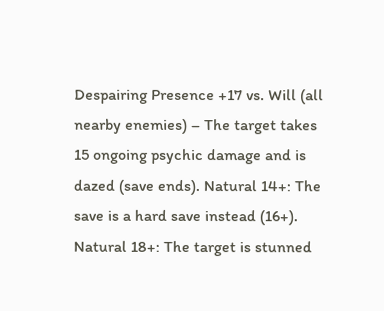Despairing Presence +17 vs. Will (all nearby enemies) – The target takes 15 ongoing psychic damage and is dazed (save ends). Natural 14+: The save is a hard save instead (16+). Natural 18+: The target is stunned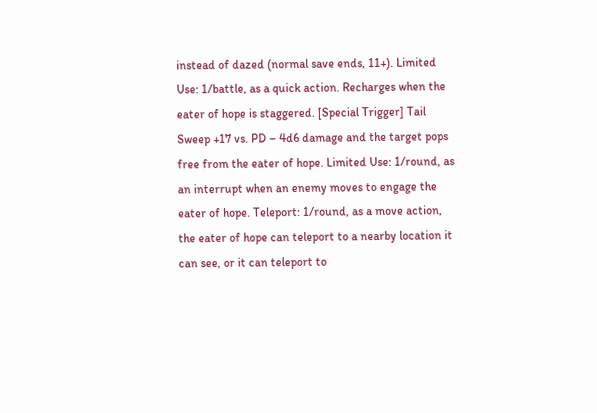instead of dazed (normal save ends, 11+). Limited Use: 1/battle, as a quick action. Recharges when the eater of hope is staggered. [Special Trigger] Tail Sweep +17 vs. PD – 4d6 damage and the target pops free from the eater of hope. Limited Use: 1/round, as an interrupt when an enemy moves to engage the eater of hope. Teleport: 1/round, as a move action, the eater of hope can teleport to a nearby location it can see, or it can teleport to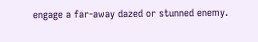engage a far-away dazed or stunned enemy.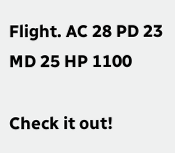Flight. AC 28 PD 23 MD 25 HP 1100

Check it out!